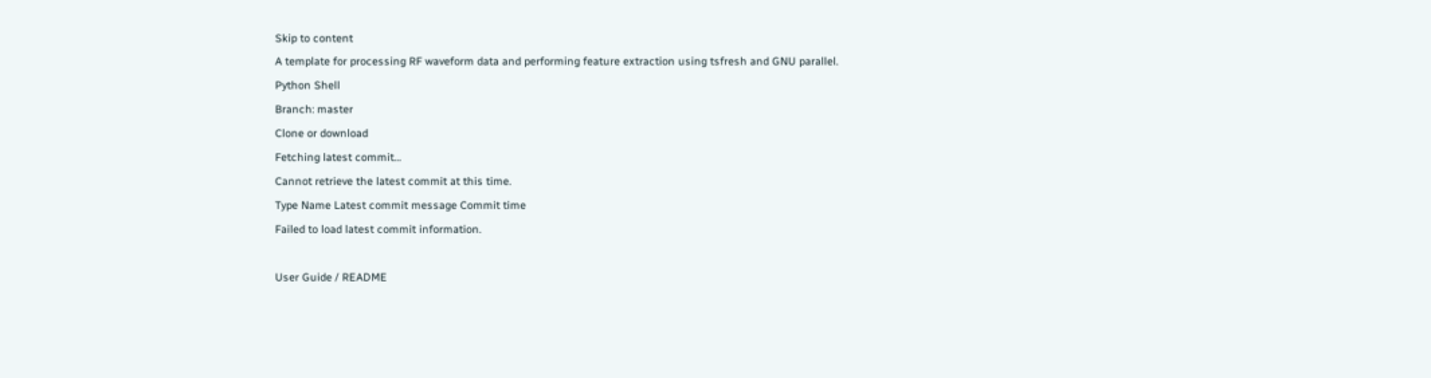Skip to content
A template for processing RF waveform data and performing feature extraction using tsfresh and GNU parallel.
Python Shell
Branch: master
Clone or download
Fetching latest commit…
Cannot retrieve the latest commit at this time.
Type Name Latest commit message Commit time
Failed to load latest commit information.

User Guide / README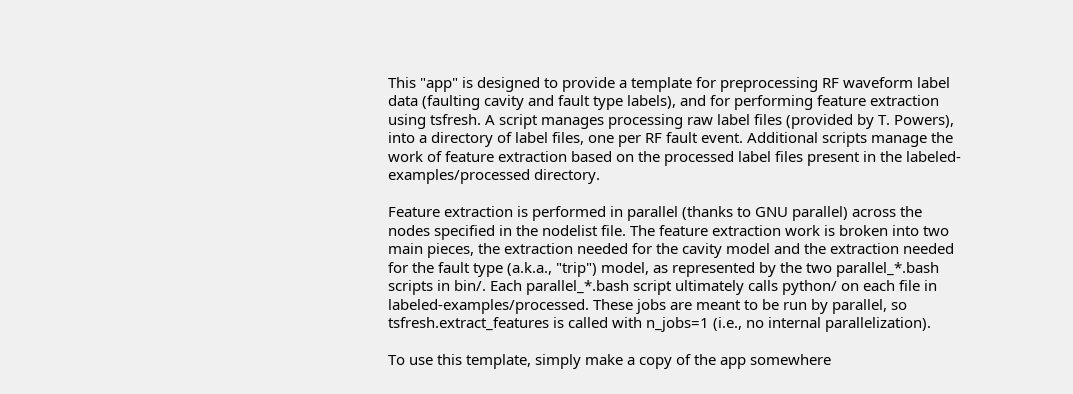This "app" is designed to provide a template for preprocessing RF waveform label data (faulting cavity and fault type labels), and for performing feature extraction using tsfresh. A script manages processing raw label files (provided by T. Powers), into a directory of label files, one per RF fault event. Additional scripts manage the work of feature extraction based on the processed label files present in the labeled-examples/processed directory.

Feature extraction is performed in parallel (thanks to GNU parallel) across the nodes specified in the nodelist file. The feature extraction work is broken into two main pieces, the extraction needed for the cavity model and the extraction needed for the fault type (a.k.a., "trip") model, as represented by the two parallel_*.bash scripts in bin/. Each parallel_*.bash script ultimately calls python/ on each file in labeled-examples/processed. These jobs are meant to be run by parallel, so tsfresh.extract_features is called with n_jobs=1 (i.e., no internal parallelization).

To use this template, simply make a copy of the app somewhere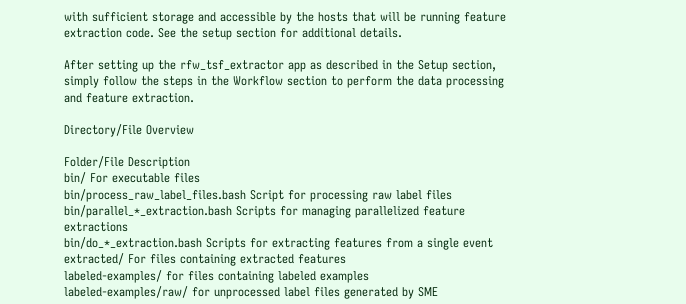with sufficient storage and accessible by the hosts that will be running feature extraction code. See the setup section for additional details.

After setting up the rfw_tsf_extractor app as described in the Setup section, simply follow the steps in the Workflow section to perform the data processing and feature extraction.

Directory/File Overview

Folder/File Description
bin/ For executable files
bin/process_raw_label_files.bash Script for processing raw label files
bin/parallel_*_extraction.bash Scripts for managing parallelized feature extractions
bin/do_*_extraction.bash Scripts for extracting features from a single event
extracted/ For files containing extracted features
labeled-examples/ for files containing labeled examples
labeled-examples/raw/ for unprocessed label files generated by SME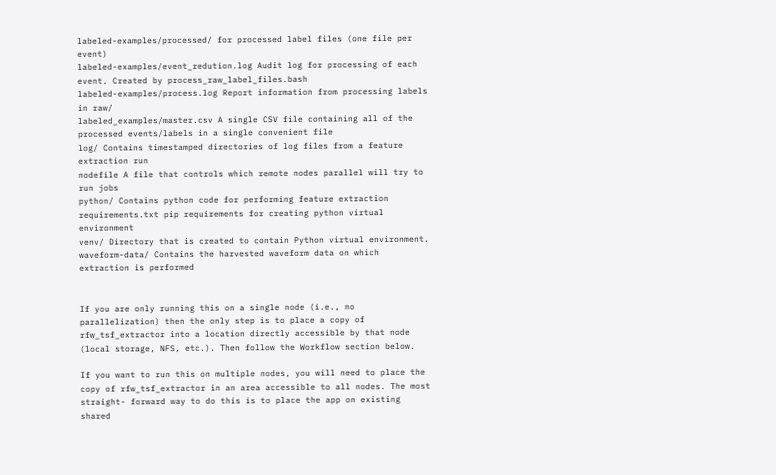labeled-examples/processed/ for processed label files (one file per event)
labeled-examples/event_redution.log Audit log for processing of each event. Created by process_raw_label_files.bash
labeled-examples/process.log Report information from processing labels in raw/
labeled_examples/master.csv A single CSV file containing all of the processed events/labels in a single convenient file
log/ Contains timestamped directories of log files from a feature extraction run
nodefile A file that controls which remote nodes parallel will try to run jobs
python/ Contains python code for performing feature extraction
requirements.txt pip requirements for creating python virtual environment
venv/ Directory that is created to contain Python virtual environment.
waveform-data/ Contains the harvested waveform data on which extraction is performed


If you are only running this on a single node (i.e., no parallelization) then the only step is to place a copy of rfw_tsf_extractor into a location directly accessible by that node (local storage, NFS, etc.). Then follow the Workflow section below.

If you want to run this on multiple nodes, you will need to place the copy of rfw_tsf_extractor in an area accessible to all nodes. The most straight- forward way to do this is to place the app on existing shared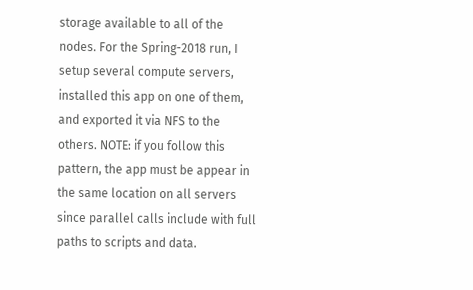storage available to all of the nodes. For the Spring-2018 run, I setup several compute servers, installed this app on one of them, and exported it via NFS to the others. NOTE: if you follow this pattern, the app must be appear in the same location on all servers since parallel calls include with full paths to scripts and data.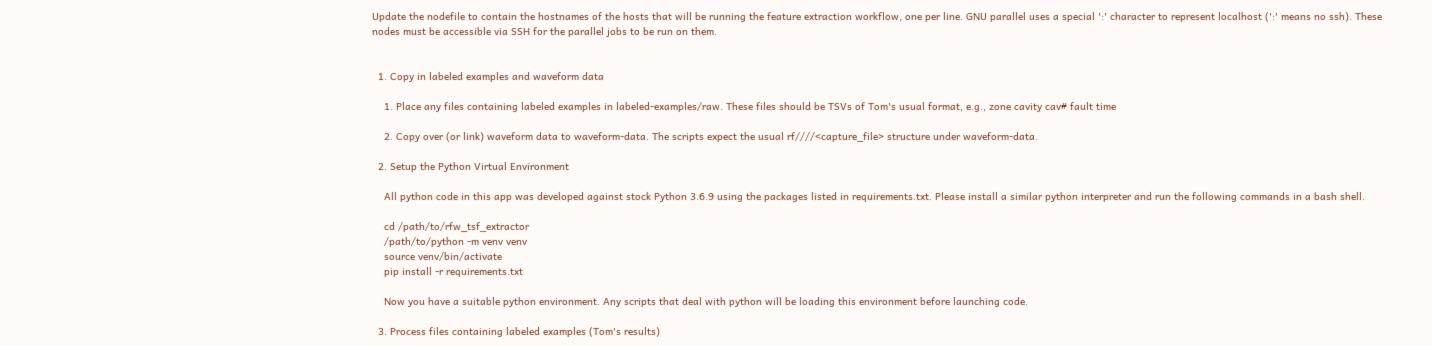Update the nodefile to contain the hostnames of the hosts that will be running the feature extraction workflow, one per line. GNU parallel uses a special ':' character to represent localhost (':' means no ssh). These nodes must be accessible via SSH for the parallel jobs to be run on them.


  1. Copy in labeled examples and waveform data

    1. Place any files containing labeled examples in labeled-examples/raw. These files should be TSVs of Tom's usual format, e.g., zone cavity cav# fault time

    2. Copy over (or link) waveform data to waveform-data. The scripts expect the usual rf////<capture_file> structure under waveform-data.

  2. Setup the Python Virtual Environment

    All python code in this app was developed against stock Python 3.6.9 using the packages listed in requirements.txt. Please install a similar python interpreter and run the following commands in a bash shell.

    cd /path/to/rfw_tsf_extractor
    /path/to/python -m venv venv
    source venv/bin/activate
    pip install -r requirements.txt

    Now you have a suitable python environment. Any scripts that deal with python will be loading this environment before launching code.

  3. Process files containing labeled examples (Tom's results)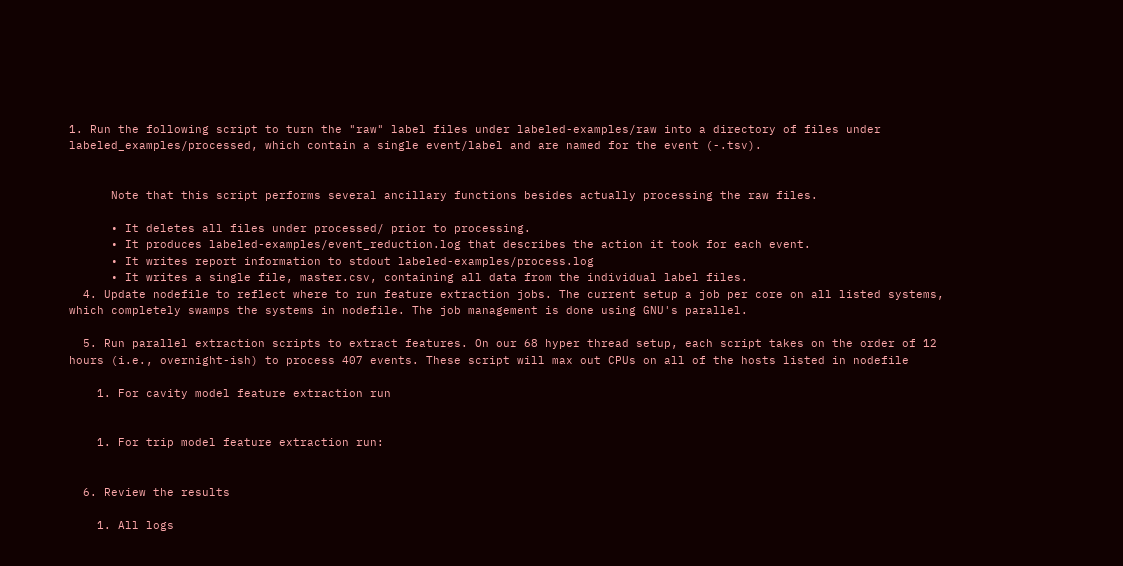1. Run the following script to turn the "raw" label files under labeled-examples/raw into a directory of files under labeled_examples/processed, which contain a single event/label and are named for the event (-.tsv).


      Note that this script performs several ancillary functions besides actually processing the raw files.

      • It deletes all files under processed/ prior to processing.
      • It produces labeled-examples/event_reduction.log that describes the action it took for each event.
      • It writes report information to stdout labeled-examples/process.log
      • It writes a single file, master.csv, containing all data from the individual label files.
  4. Update nodefile to reflect where to run feature extraction jobs. The current setup a job per core on all listed systems, which completely swamps the systems in nodefile. The job management is done using GNU's parallel.

  5. Run parallel extraction scripts to extract features. On our 68 hyper thread setup, each script takes on the order of 12 hours (i.e., overnight-ish) to process 407 events. These script will max out CPUs on all of the hosts listed in nodefile

    1. For cavity model feature extraction run


    1. For trip model feature extraction run:


  6. Review the results

    1. All logs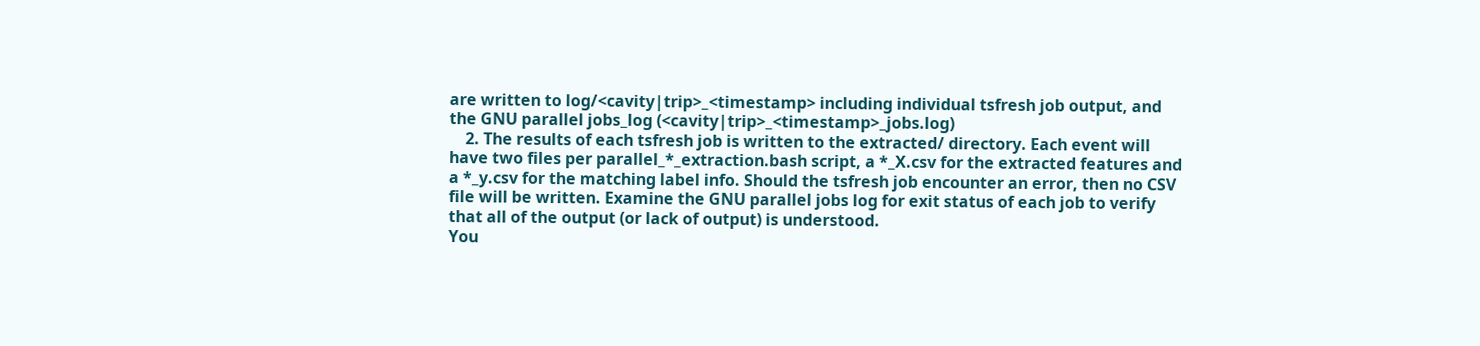are written to log/<cavity|trip>_<timestamp> including individual tsfresh job output, and the GNU parallel jobs_log (<cavity|trip>_<timestamp>_jobs.log)
    2. The results of each tsfresh job is written to the extracted/ directory. Each event will have two files per parallel_*_extraction.bash script, a *_X.csv for the extracted features and a *_y.csv for the matching label info. Should the tsfresh job encounter an error, then no CSV file will be written. Examine the GNU parallel jobs log for exit status of each job to verify that all of the output (or lack of output) is understood.
You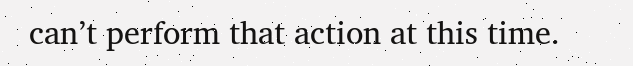can’t perform that action at this time.